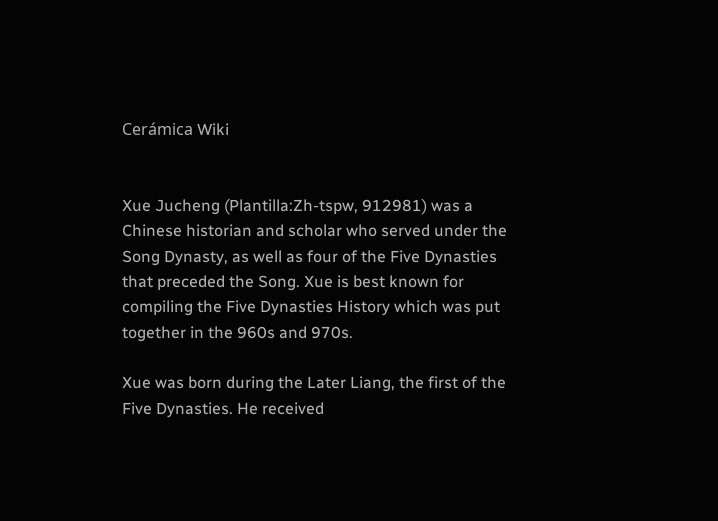Cerámica Wiki


Xue Jucheng (Plantilla:Zh-tspw, 912981) was a Chinese historian and scholar who served under the Song Dynasty, as well as four of the Five Dynasties that preceded the Song. Xue is best known for compiling the Five Dynasties History which was put together in the 960s and 970s.

Xue was born during the Later Liang, the first of the Five Dynasties. He received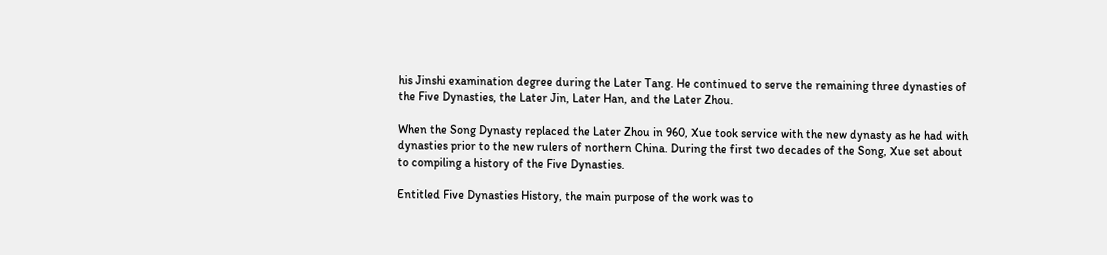his Jinshi examination degree during the Later Tang. He continued to serve the remaining three dynasties of the Five Dynasties, the Later Jin, Later Han, and the Later Zhou.

When the Song Dynasty replaced the Later Zhou in 960, Xue took service with the new dynasty as he had with dynasties prior to the new rulers of northern China. During the first two decades of the Song, Xue set about to compiling a history of the Five Dynasties.

Entitled Five Dynasties History, the main purpose of the work was to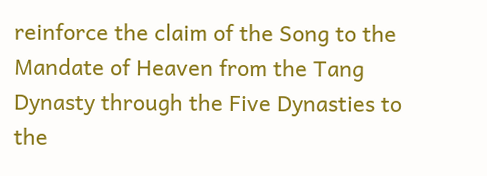reinforce the claim of the Song to the Mandate of Heaven from the Tang Dynasty through the Five Dynasties to the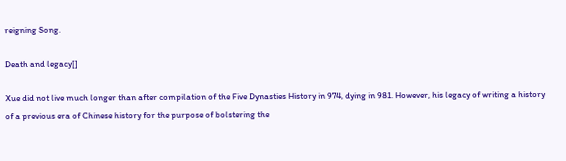reigning Song.

Death and legacy[]

Xue did not live much longer than after compilation of the Five Dynasties History in 974, dying in 981. However, his legacy of writing a history of a previous era of Chinese history for the purpose of bolstering the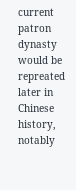current patron dynasty would be repreated later in Chinese history, notably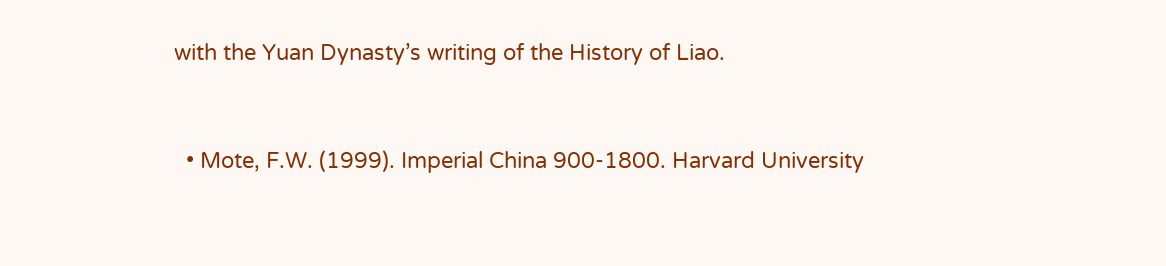with the Yuan Dynasty’s writing of the History of Liao.


  • Mote, F.W. (1999). Imperial China 900-1800. Harvard University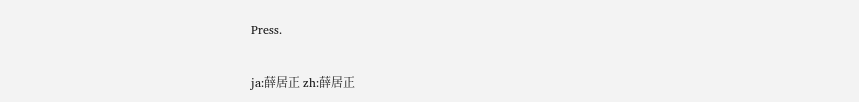Press.

ja:薛居正 zh:薛居正